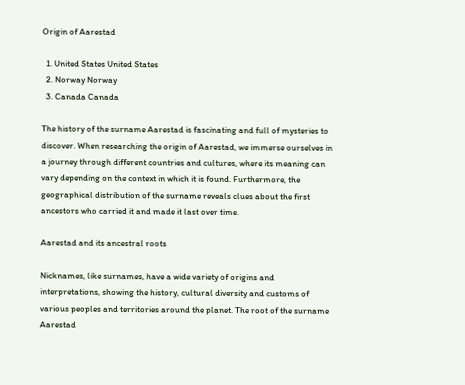Origin of Aarestad

  1. United States United States
  2. Norway Norway
  3. Canada Canada

The history of the surname Aarestad is fascinating and full of mysteries to discover. When researching the origin of Aarestad, we immerse ourselves in a journey through different countries and cultures, where its meaning can vary depending on the context in which it is found. Furthermore, the geographical distribution of the surname reveals clues about the first ancestors who carried it and made it last over time.

Aarestad and its ancestral roots

Nicknames, like surnames, have a wide variety of origins and interpretations, showing the history, cultural diversity and customs of various peoples and territories around the planet. The root of the surname Aarestad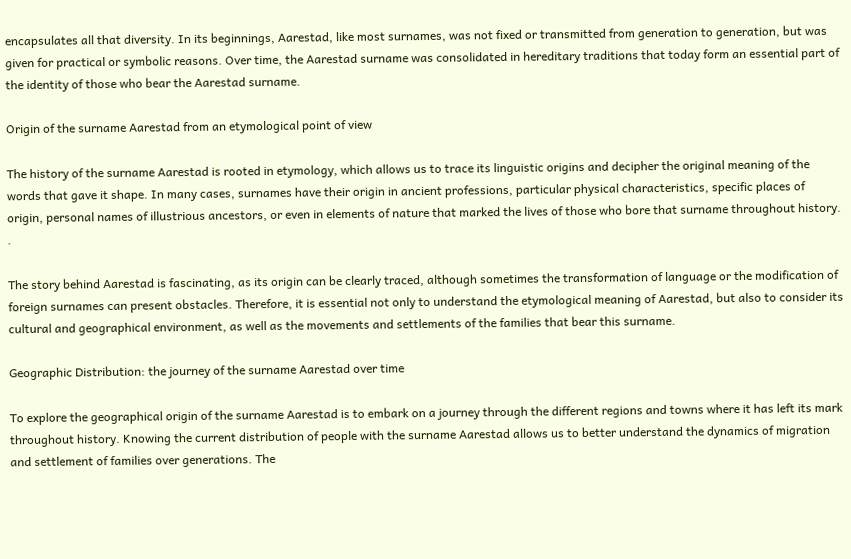encapsulates all that diversity. In its beginnings, Aarestad, like most surnames, was not fixed or transmitted from generation to generation, but was given for practical or symbolic reasons. Over time, the Aarestad surname was consolidated in hereditary traditions that today form an essential part of the identity of those who bear the Aarestad surname.

Origin of the surname Aarestad from an etymological point of view

The history of the surname Aarestad is rooted in etymology, which allows us to trace its linguistic origins and decipher the original meaning of the words that gave it shape. In many cases, surnames have their origin in ancient professions, particular physical characteristics, specific places of origin, personal names of illustrious ancestors, or even in elements of nature that marked the lives of those who bore that surname throughout history. .

The story behind Aarestad is fascinating, as its origin can be clearly traced, although sometimes the transformation of language or the modification of foreign surnames can present obstacles. Therefore, it is essential not only to understand the etymological meaning of Aarestad, but also to consider its cultural and geographical environment, as well as the movements and settlements of the families that bear this surname.

Geographic Distribution: the journey of the surname Aarestad over time

To explore the geographical origin of the surname Aarestad is to embark on a journey through the different regions and towns where it has left its mark throughout history. Knowing the current distribution of people with the surname Aarestad allows us to better understand the dynamics of migration and settlement of families over generations. The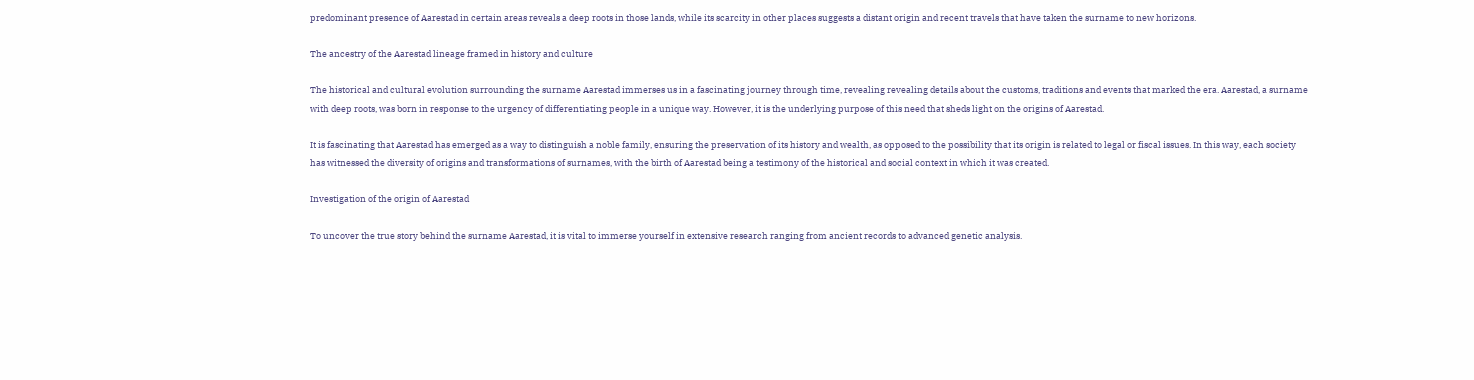predominant presence of Aarestad in certain areas reveals a deep roots in those lands, while its scarcity in other places suggests a distant origin and recent travels that have taken the surname to new horizons.

The ancestry of the Aarestad lineage framed in history and culture

The historical and cultural evolution surrounding the surname Aarestad immerses us in a fascinating journey through time, revealing revealing details about the customs, traditions and events that marked the era. Aarestad, a surname with deep roots, was born in response to the urgency of differentiating people in a unique way. However, it is the underlying purpose of this need that sheds light on the origins of Aarestad.

It is fascinating that Aarestad has emerged as a way to distinguish a noble family, ensuring the preservation of its history and wealth, as opposed to the possibility that its origin is related to legal or fiscal issues. In this way, each society has witnessed the diversity of origins and transformations of surnames, with the birth of Aarestad being a testimony of the historical and social context in which it was created.

Investigation of the origin of Aarestad

To uncover the true story behind the surname Aarestad, it is vital to immerse yourself in extensive research ranging from ancient records to advanced genetic analysis.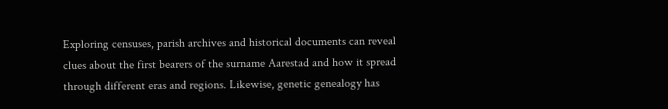Exploring censuses, parish archives and historical documents can reveal clues about the first bearers of the surname Aarestad and how it spread through different eras and regions. Likewise, genetic genealogy has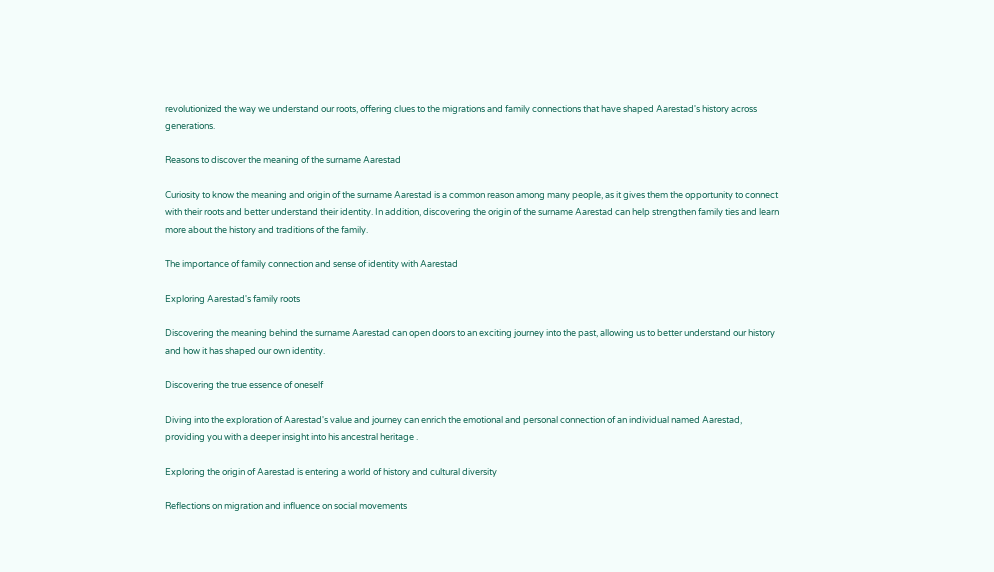revolutionized the way we understand our roots, offering clues to the migrations and family connections that have shaped Aarestad's history across generations.

Reasons to discover the meaning of the surname Aarestad

Curiosity to know the meaning and origin of the surname Aarestad is a common reason among many people, as it gives them the opportunity to connect with their roots and better understand their identity. In addition, discovering the origin of the surname Aarestad can help strengthen family ties and learn more about the history and traditions of the family.

The importance of family connection and sense of identity with Aarestad

Exploring Aarestad's family roots

Discovering the meaning behind the surname Aarestad can open doors to an exciting journey into the past, allowing us to better understand our history and how it has shaped our own identity.

Discovering the true essence of oneself

Diving into the exploration of Aarestad's value and journey can enrich the emotional and personal connection of an individual named Aarestad, providing you with a deeper insight into his ancestral heritage .

Exploring the origin of Aarestad is entering a world of history and cultural diversity

Reflections on migration and influence on social movements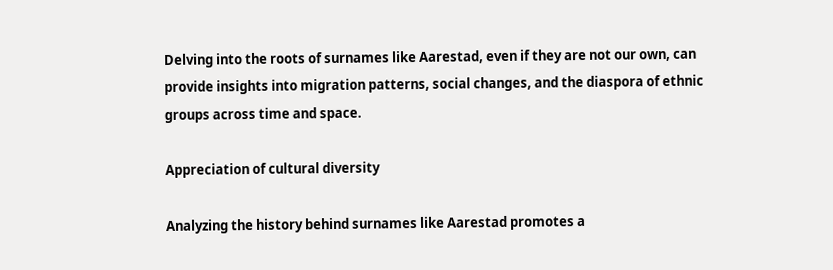Delving into the roots of surnames like Aarestad, even if they are not our own, can provide insights into migration patterns, social changes, and the diaspora of ethnic groups across time and space.

Appreciation of cultural diversity

Analyzing the history behind surnames like Aarestad promotes a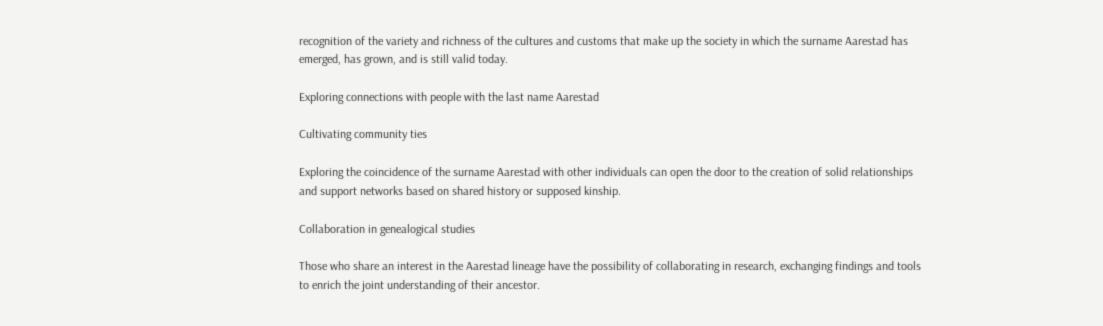recognition of the variety and richness of the cultures and customs that make up the society in which the surname Aarestad has emerged, has grown, and is still valid today.

Exploring connections with people with the last name Aarestad

Cultivating community ties

Exploring the coincidence of the surname Aarestad with other individuals can open the door to the creation of solid relationships and support networks based on shared history or supposed kinship.

Collaboration in genealogical studies

Those who share an interest in the Aarestad lineage have the possibility of collaborating in research, exchanging findings and tools to enrich the joint understanding of their ancestor.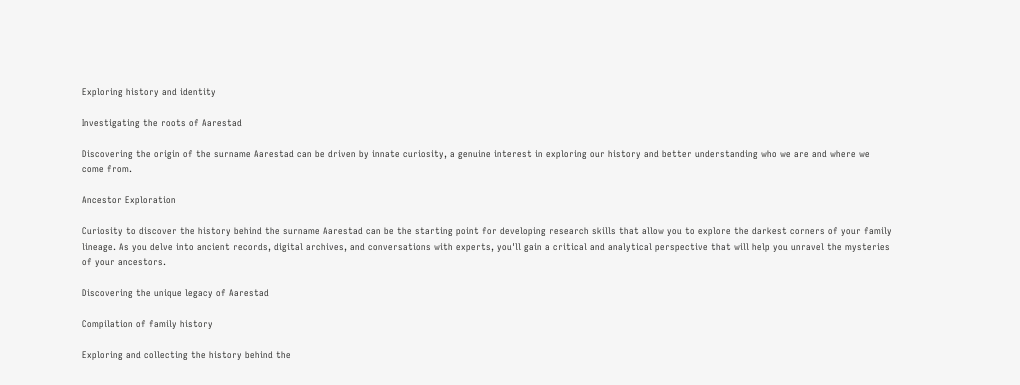Exploring history and identity

Investigating the roots of Aarestad

Discovering the origin of the surname Aarestad can be driven by innate curiosity, a genuine interest in exploring our history and better understanding who we are and where we come from.

Ancestor Exploration

Curiosity to discover the history behind the surname Aarestad can be the starting point for developing research skills that allow you to explore the darkest corners of your family lineage. As you delve into ancient records, digital archives, and conversations with experts, you'll gain a critical and analytical perspective that will help you unravel the mysteries of your ancestors.

Discovering the unique legacy of Aarestad

Compilation of family history

Exploring and collecting the history behind the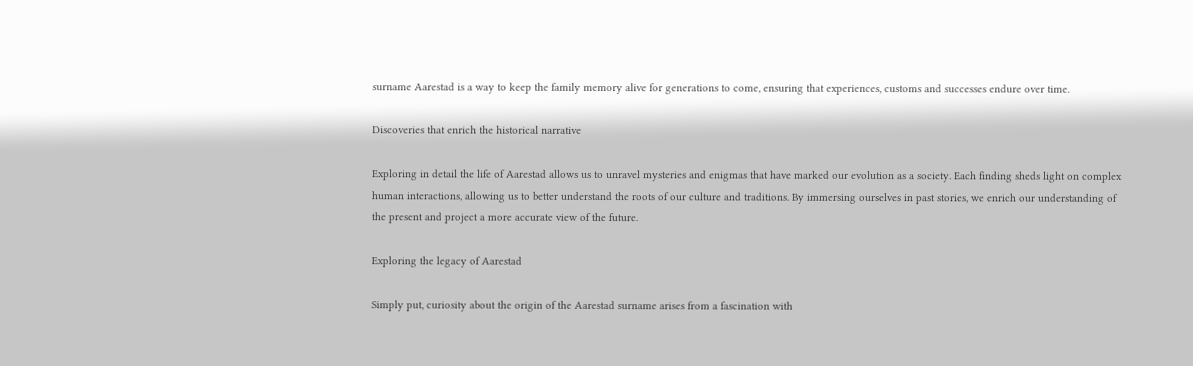surname Aarestad is a way to keep the family memory alive for generations to come, ensuring that experiences, customs and successes endure over time.

Discoveries that enrich the historical narrative

Exploring in detail the life of Aarestad allows us to unravel mysteries and enigmas that have marked our evolution as a society. Each finding sheds light on complex human interactions, allowing us to better understand the roots of our culture and traditions. By immersing ourselves in past stories, we enrich our understanding of the present and project a more accurate view of the future.

Exploring the legacy of Aarestad

Simply put, curiosity about the origin of the Aarestad surname arises from a fascination with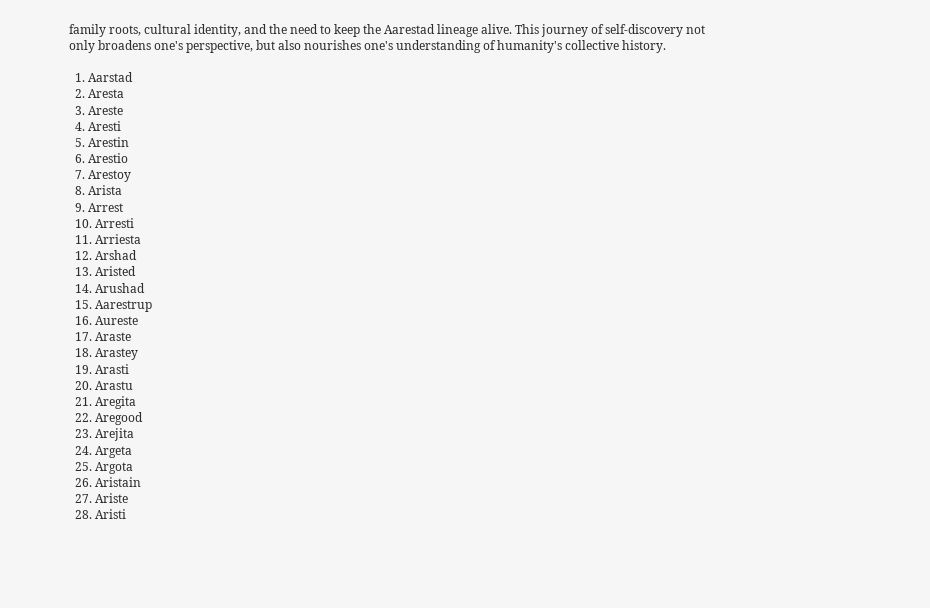family roots, cultural identity, and the need to keep the Aarestad lineage alive. This journey of self-discovery not only broadens one's perspective, but also nourishes one's understanding of humanity's collective history.

  1. Aarstad
  2. Aresta
  3. Areste
  4. Aresti
  5. Arestin
  6. Arestio
  7. Arestoy
  8. Arista
  9. Arrest
  10. Arresti
  11. Arriesta
  12. Arshad
  13. Aristed
  14. Arushad
  15. Aarestrup
  16. Aureste
  17. Araste
  18. Arastey
  19. Arasti
  20. Arastu
  21. Aregita
  22. Aregood
  23. Arejita
  24. Argeta
  25. Argota
  26. Aristain
  27. Ariste
  28. Aristi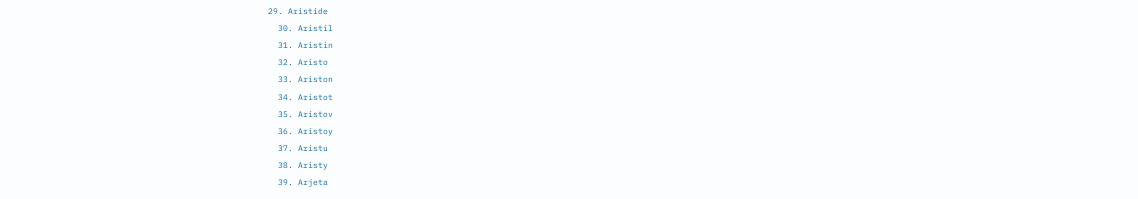29. Aristide
  30. Aristil
  31. Aristin
  32. Aristo
  33. Ariston
  34. Aristot
  35. Aristov
  36. Aristoy
  37. Aristu
  38. Aristy
  39. Arjeta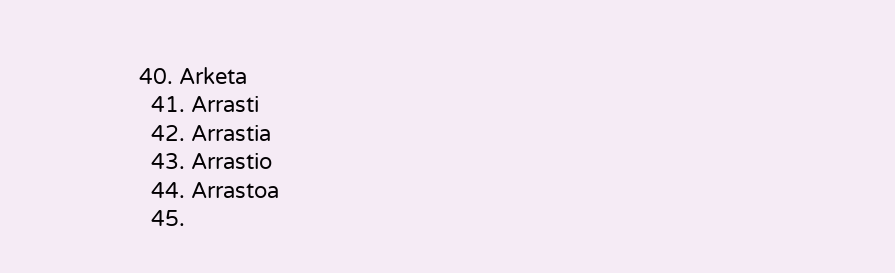40. Arketa
  41. Arrasti
  42. Arrastia
  43. Arrastio
  44. Arrastoa
  45.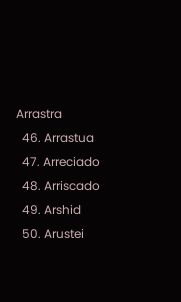Arrastra
  46. Arrastua
  47. Arreciado
  48. Arriscado
  49. Arshid
  50. Arustei